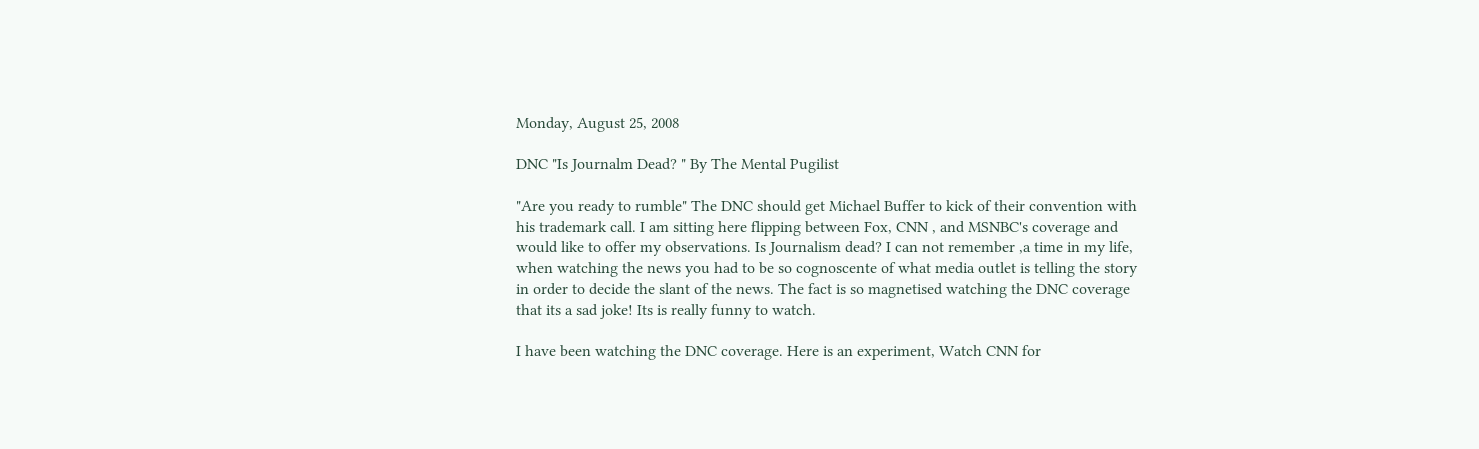Monday, August 25, 2008

DNC "Is Journalm Dead? " By The Mental Pugilist

"Are you ready to rumble" The DNC should get Michael Buffer to kick of their convention with his trademark call. I am sitting here flipping between Fox, CNN , and MSNBC's coverage and would like to offer my observations. Is Journalism dead? I can not remember ,a time in my life, when watching the news you had to be so cognoscente of what media outlet is telling the story in order to decide the slant of the news. The fact is so magnetised watching the DNC coverage that its a sad joke! Its is really funny to watch.

I have been watching the DNC coverage. Here is an experiment, Watch CNN for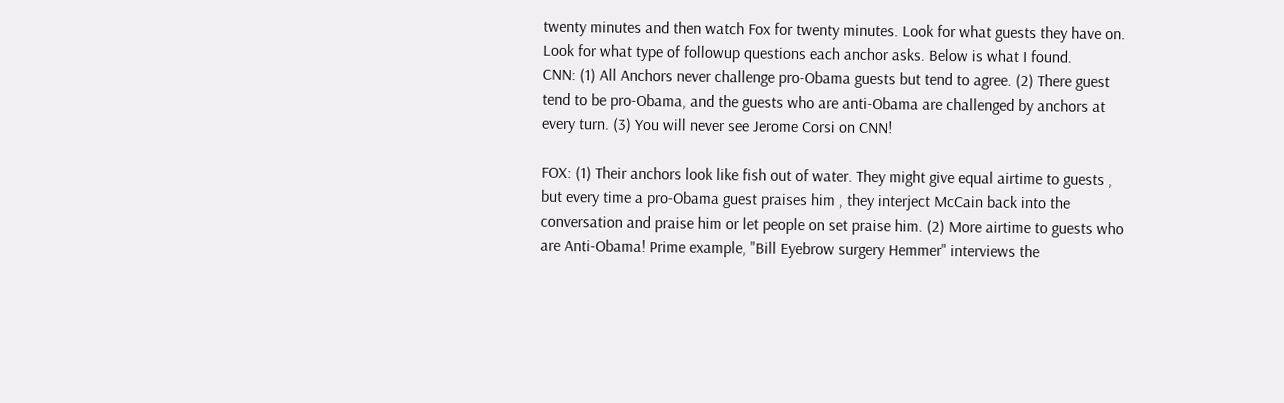twenty minutes and then watch Fox for twenty minutes. Look for what guests they have on. Look for what type of followup questions each anchor asks. Below is what I found.
CNN: (1) All Anchors never challenge pro-Obama guests but tend to agree. (2) There guest tend to be pro-Obama, and the guests who are anti-Obama are challenged by anchors at every turn. (3) You will never see Jerome Corsi on CNN!

FOX: (1) Their anchors look like fish out of water. They might give equal airtime to guests , but every time a pro-Obama guest praises him , they interject McCain back into the conversation and praise him or let people on set praise him. (2) More airtime to guests who are Anti-Obama! Prime example, "Bill Eyebrow surgery Hemmer" interviews the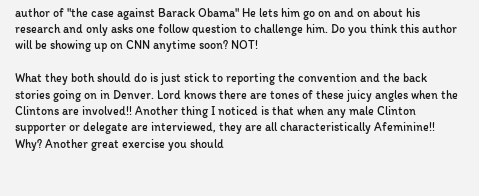author of "the case against Barack Obama" He lets him go on and on about his research and only asks one follow question to challenge him. Do you think this author will be showing up on CNN anytime soon? NOT!

What they both should do is just stick to reporting the convention and the back stories going on in Denver. Lord knows there are tones of these juicy angles when the Clintons are involved!! Another thing I noticed is that when any male Clinton supporter or delegate are interviewed, they are all characteristically Afeminine!! Why? Another great exercise you should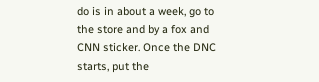do is in about a week, go to the store and by a fox and CNN sticker. Once the DNC starts, put the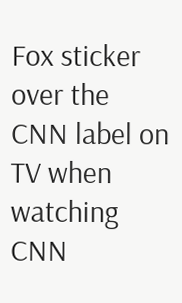Fox sticker over the CNN label on TV when watching CNN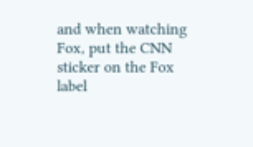and when watching Fox, put the CNN sticker on the Fox label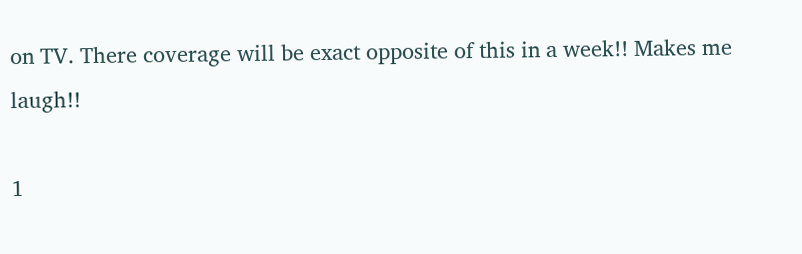on TV. There coverage will be exact opposite of this in a week!! Makes me laugh!!

1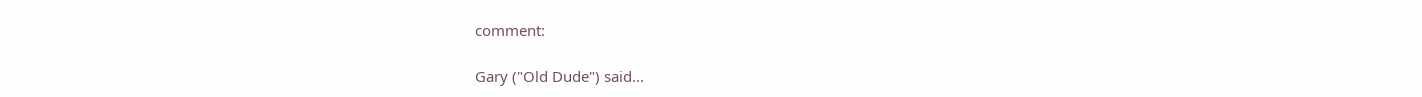comment:

Gary ("Old Dude") said...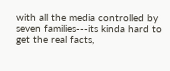with all the media controlled by seven families---its kinda hard to get the real facts,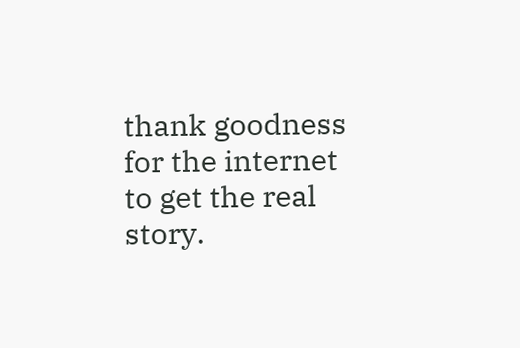thank goodness for the internet to get the real story.